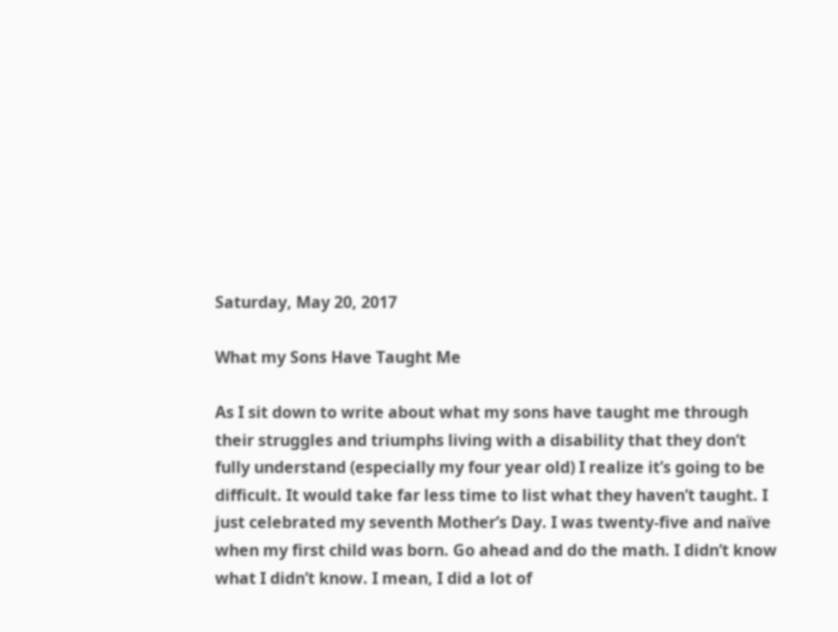Saturday, May 20, 2017

What my Sons Have Taught Me

As I sit down to write about what my sons have taught me through their struggles and triumphs living with a disability that they don’t fully understand (especially my four year old) I realize it’s going to be difficult. It would take far less time to list what they haven’t taught. I just celebrated my seventh Mother’s Day. I was twenty-five and naïve when my first child was born. Go ahead and do the math. I didn’t know what I didn’t know. I mean, I did a lot of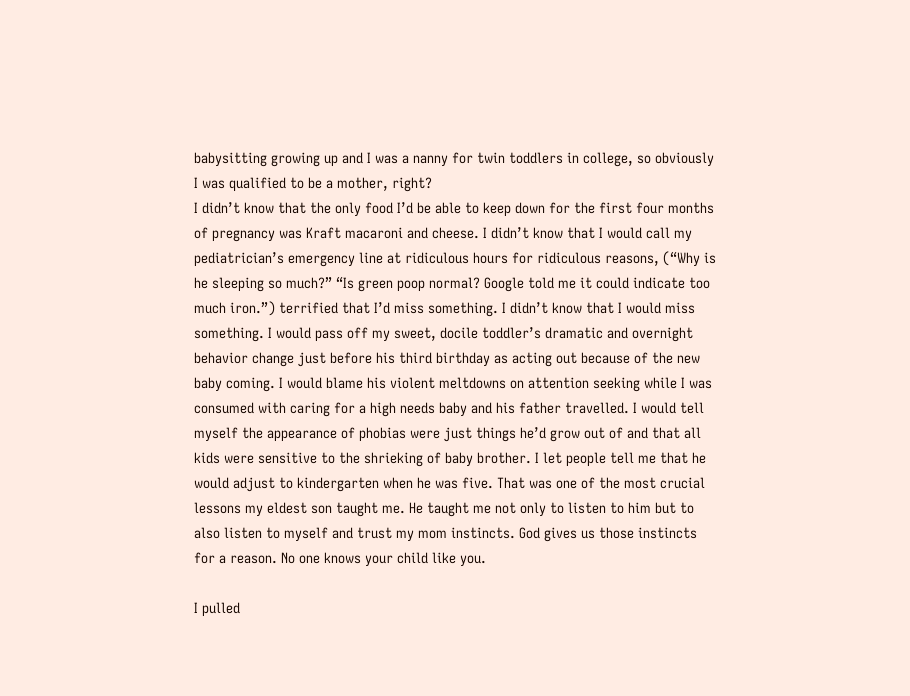babysitting growing up and I was a nanny for twin toddlers in college, so obviously I was qualified to be a mother, right?
I didn’t know that the only food I’d be able to keep down for the first four months of pregnancy was Kraft macaroni and cheese. I didn’t know that I would call my pediatrician’s emergency line at ridiculous hours for ridiculous reasons, (“Why is he sleeping so much?” “Is green poop normal? Google told me it could indicate too much iron.”) terrified that I’d miss something. I didn’t know that I would miss something. I would pass off my sweet, docile toddler’s dramatic and overnight behavior change just before his third birthday as acting out because of the new baby coming. I would blame his violent meltdowns on attention seeking while I was consumed with caring for a high needs baby and his father travelled. I would tell myself the appearance of phobias were just things he’d grow out of and that all kids were sensitive to the shrieking of baby brother. I let people tell me that he would adjust to kindergarten when he was five. That was one of the most crucial lessons my eldest son taught me. He taught me not only to listen to him but to also listen to myself and trust my mom instincts. God gives us those instincts for a reason. No one knows your child like you.

I pulled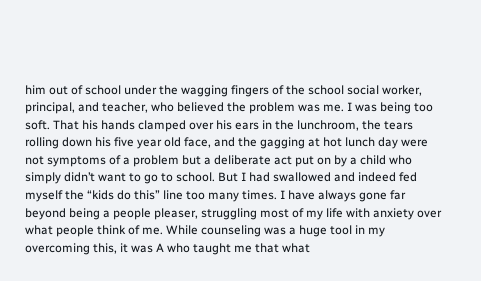him out of school under the wagging fingers of the school social worker, principal, and teacher, who believed the problem was me. I was being too soft. That his hands clamped over his ears in the lunchroom, the tears rolling down his five year old face, and the gagging at hot lunch day were not symptoms of a problem but a deliberate act put on by a child who simply didn’t want to go to school. But I had swallowed and indeed fed myself the “kids do this” line too many times. I have always gone far beyond being a people pleaser, struggling most of my life with anxiety over what people think of me. While counseling was a huge tool in my overcoming this, it was A who taught me that what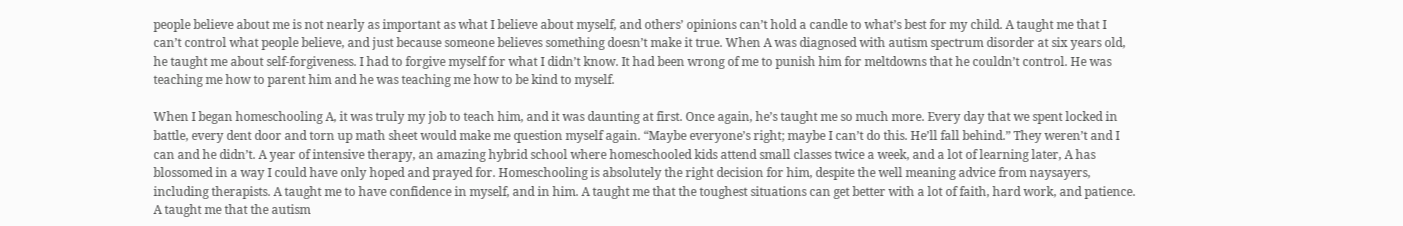people believe about me is not nearly as important as what I believe about myself, and others’ opinions can’t hold a candle to what’s best for my child. A taught me that I can’t control what people believe, and just because someone believes something doesn’t make it true. When A was diagnosed with autism spectrum disorder at six years old, he taught me about self-forgiveness. I had to forgive myself for what I didn’t know. It had been wrong of me to punish him for meltdowns that he couldn’t control. He was teaching me how to parent him and he was teaching me how to be kind to myself.

When I began homeschooling A, it was truly my job to teach him, and it was daunting at first. Once again, he’s taught me so much more. Every day that we spent locked in battle, every dent door and torn up math sheet would make me question myself again. “Maybe everyone’s right; maybe I can’t do this. He’ll fall behind.” They weren’t and I can and he didn’t. A year of intensive therapy, an amazing hybrid school where homeschooled kids attend small classes twice a week, and a lot of learning later, A has blossomed in a way I could have only hoped and prayed for. Homeschooling is absolutely the right decision for him, despite the well meaning advice from naysayers, including therapists. A taught me to have confidence in myself, and in him. A taught me that the toughest situations can get better with a lot of faith, hard work, and patience. A taught me that the autism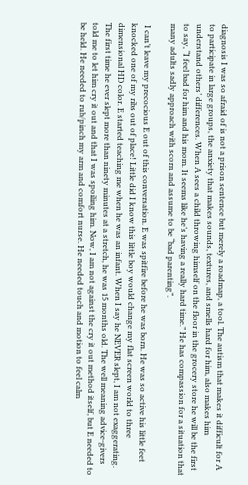diagnosis I was so afraid of is not a prison sentence but merely a roadmap, a tool. The autism that makes it difficult for A to participate in large groups, the anxiety that makes sounds, textures, and smells hard for him, also makes him understand others’ differences. When A sees a child throwing himself on the floor in the grocery store he will be the first to say, “I feel bad for him and his mom. It seems like he’s having a really hard time.” He has compassion for a situation that many adults sadly approach with scorn and assume to be “bad parenting”.

 I can’t leave my precocious E out of this conversation. E was spitfire before he was born. He was so active his little feet knocked one of my ribs out of place! Little did I know this little boy would change my flat screen world to three dimensional HD color. E started teaching me when he was an infant. When I say he NEVER slept, I am not exaggerating. The first time he ever slept more than ninety minutes at a stretch, he was 15 months old. The well meaning advice-givers told me to let him cry it out and that I was spoiling him. Now, I am not against the cry it out method itself, but E needed to be held. He needed to rub/pinch my arm and comfort nurse. He needed touch and motion to feel calm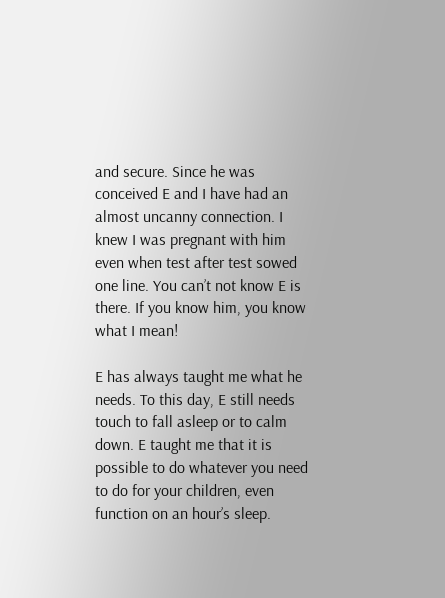and secure. Since he was conceived E and I have had an almost uncanny connection. I knew I was pregnant with him even when test after test sowed one line. You can’t not know E is there. If you know him, you know what I mean!

E has always taught me what he needs. To this day, E still needs touch to fall asleep or to calm down. E taught me that it is possible to do whatever you need to do for your children, even function on an hour’s sleep.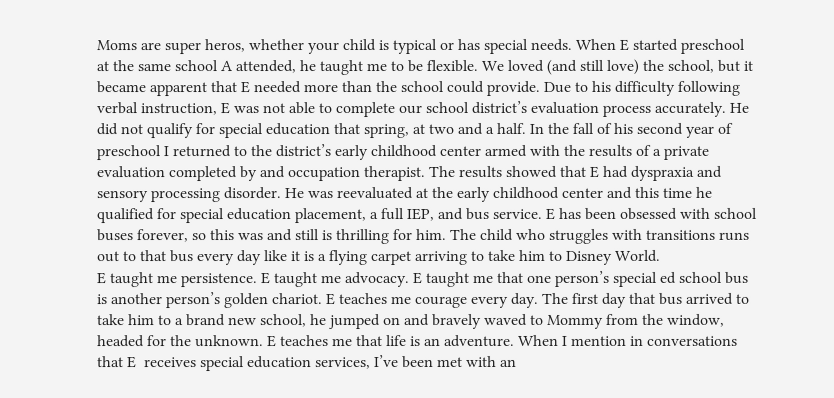Moms are super heros, whether your child is typical or has special needs. When E started preschool at the same school A attended, he taught me to be flexible. We loved (and still love) the school, but it became apparent that E needed more than the school could provide. Due to his difficulty following verbal instruction, E was not able to complete our school district’s evaluation process accurately. He did not qualify for special education that spring, at two and a half. In the fall of his second year of preschool I returned to the district’s early childhood center armed with the results of a private evaluation completed by and occupation therapist. The results showed that E had dyspraxia and sensory processing disorder. He was reevaluated at the early childhood center and this time he qualified for special education placement, a full IEP, and bus service. E has been obsessed with school buses forever, so this was and still is thrilling for him. The child who struggles with transitions runs out to that bus every day like it is a flying carpet arriving to take him to Disney World.
E taught me persistence. E taught me advocacy. E taught me that one person’s special ed school bus is another person’s golden chariot. E teaches me courage every day. The first day that bus arrived to take him to a brand new school, he jumped on and bravely waved to Mommy from the window, headed for the unknown. E teaches me that life is an adventure. When I mention in conversations that E  receives special education services, I’ve been met with an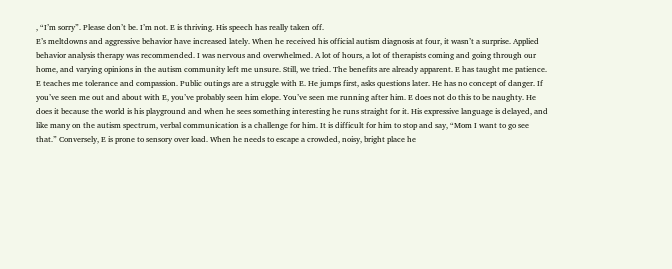, “I’m sorry”. Please don’t be. I’m not. E is thriving. His speech has really taken off.
E’s meltdowns and aggressive behavior have increased lately. When he received his official autism diagnosis at four, it wasn’t a surprise. Applied behavior analysis therapy was recommended. I was nervous and overwhelmed. A lot of hours, a lot of therapists coming and going through our home, and varying opinions in the autism community left me unsure. Still, we tried. The benefits are already apparent. E has taught me patience.
E teaches me tolerance and compassion. Public outings are a struggle with E. He jumps first, asks questions later. He has no concept of danger. If you’ve seen me out and about with E, you’ve probably seen him elope. You’ve seen me running after him. E does not do this to be naughty. He does it because the world is his playground and when he sees something interesting he runs straight for it. His expressive language is delayed, and like many on the autism spectrum, verbal communication is a challenge for him. It is difficult for him to stop and say, “Mom I want to go see that.” Conversely, E is prone to sensory over load. When he needs to escape a crowded, noisy, bright place he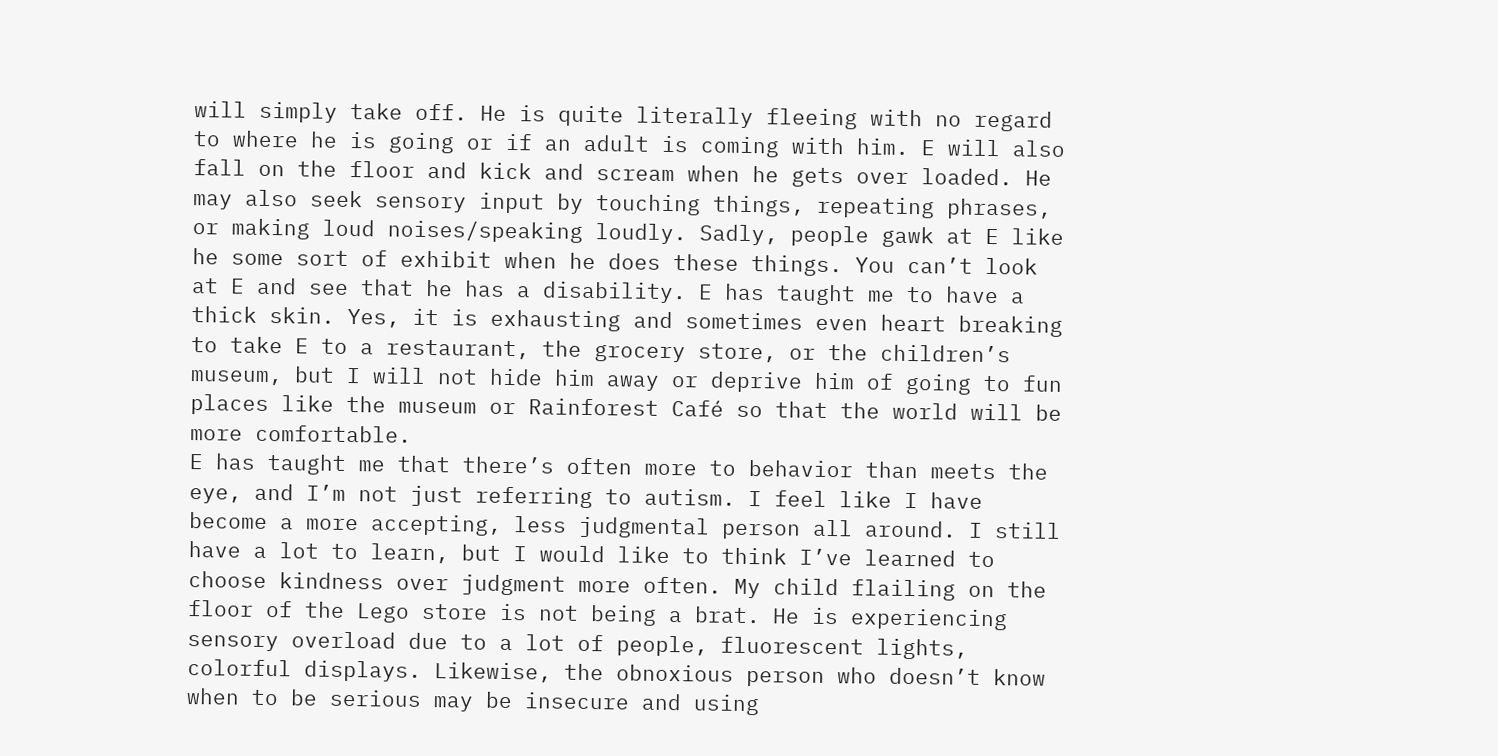will simply take off. He is quite literally fleeing with no regard to where he is going or if an adult is coming with him. E will also fall on the floor and kick and scream when he gets over loaded. He may also seek sensory input by touching things, repeating phrases, or making loud noises/speaking loudly. Sadly, people gawk at E like he some sort of exhibit when he does these things. You can’t look at E and see that he has a disability. E has taught me to have a thick skin. Yes, it is exhausting and sometimes even heart breaking to take E to a restaurant, the grocery store, or the children’s museum, but I will not hide him away or deprive him of going to fun places like the museum or Rainforest Café so that the world will be more comfortable.
E has taught me that there’s often more to behavior than meets the eye, and I’m not just referring to autism. I feel like I have become a more accepting, less judgmental person all around. I still have a lot to learn, but I would like to think I’ve learned to choose kindness over judgment more often. My child flailing on the floor of the Lego store is not being a brat. He is experiencing sensory overload due to a lot of people, fluorescent lights, colorful displays. Likewise, the obnoxious person who doesn’t know when to be serious may be insecure and using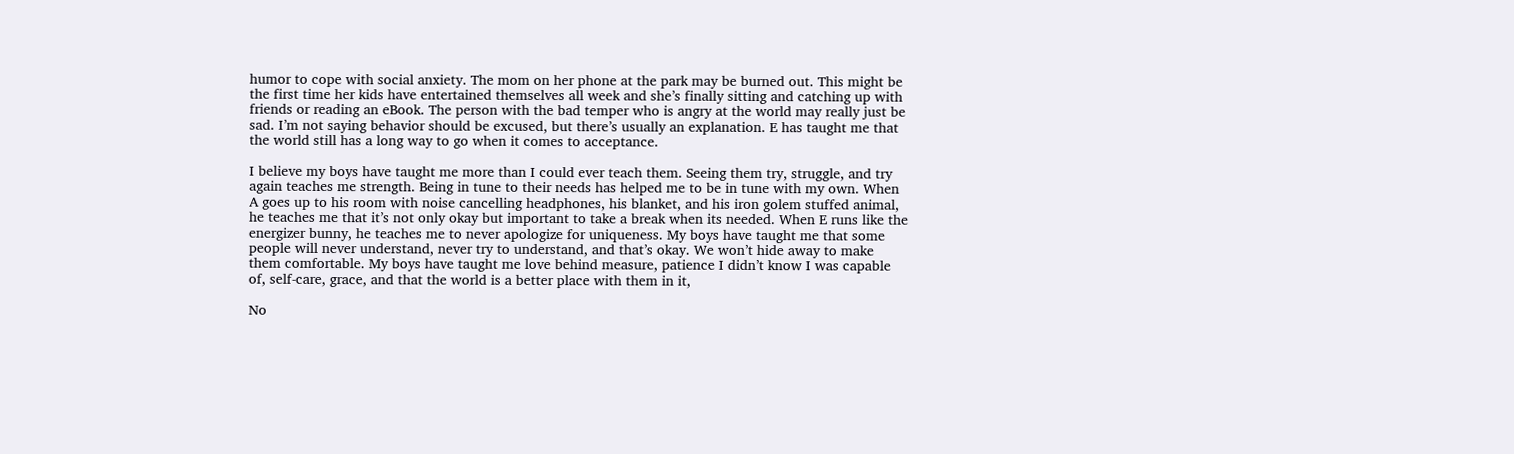humor to cope with social anxiety. The mom on her phone at the park may be burned out. This might be the first time her kids have entertained themselves all week and she’s finally sitting and catching up with friends or reading an eBook. The person with the bad temper who is angry at the world may really just be sad. I’m not saying behavior should be excused, but there’s usually an explanation. E has taught me that the world still has a long way to go when it comes to acceptance.

I believe my boys have taught me more than I could ever teach them. Seeing them try, struggle, and try again teaches me strength. Being in tune to their needs has helped me to be in tune with my own. When A goes up to his room with noise cancelling headphones, his blanket, and his iron golem stuffed animal, he teaches me that it’s not only okay but important to take a break when its needed. When E runs like the energizer bunny, he teaches me to never apologize for uniqueness. My boys have taught me that some people will never understand, never try to understand, and that’s okay. We won’t hide away to make them comfortable. My boys have taught me love behind measure, patience I didn’t know I was capable of, self-care, grace, and that the world is a better place with them in it,

No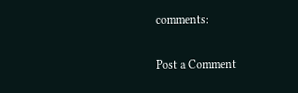comments:

Post a Comment